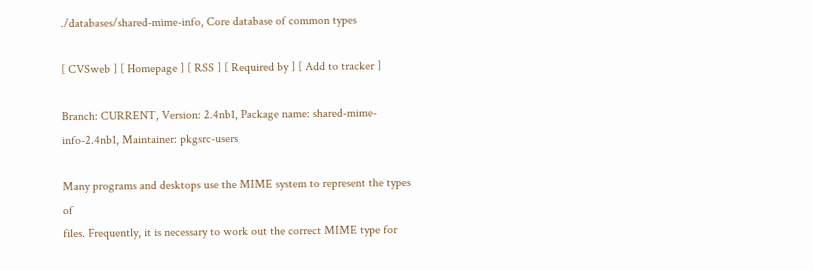./databases/shared-mime-info, Core database of common types

[ CVSweb ] [ Homepage ] [ RSS ] [ Required by ] [ Add to tracker ]

Branch: CURRENT, Version: 2.4nb1, Package name: shared-mime-info-2.4nb1, Maintainer: pkgsrc-users

Many programs and desktops use the MIME system to represent the types of
files. Frequently, it is necessary to work out the correct MIME type for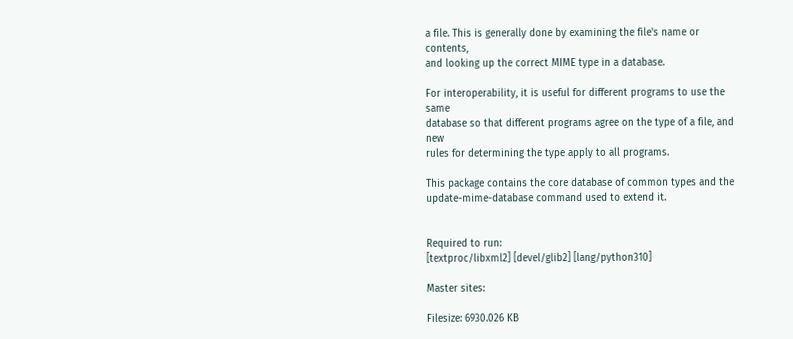a file. This is generally done by examining the file's name or contents,
and looking up the correct MIME type in a database.

For interoperability, it is useful for different programs to use the same
database so that different programs agree on the type of a file, and new
rules for determining the type apply to all programs.

This package contains the core database of common types and the
update-mime-database command used to extend it.


Required to run:
[textproc/libxml2] [devel/glib2] [lang/python310]

Master sites:

Filesize: 6930.026 KB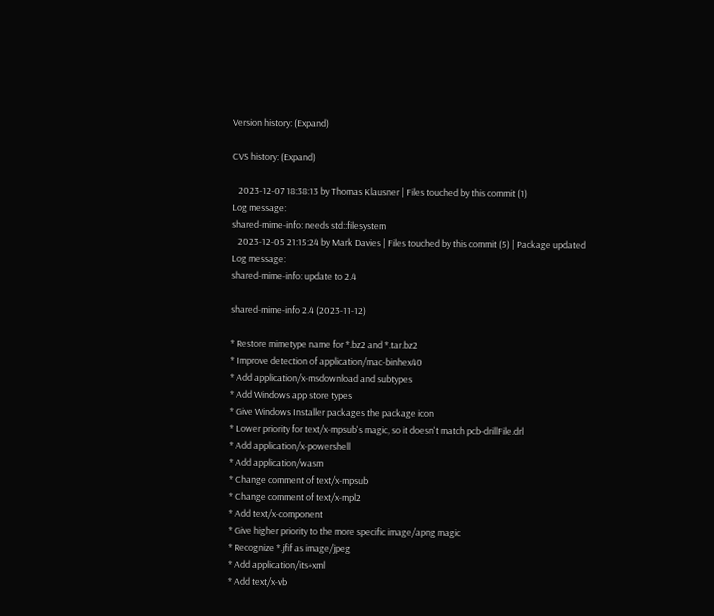Version history: (Expand)

CVS history: (Expand)

   2023-12-07 18:38:13 by Thomas Klausner | Files touched by this commit (1)
Log message:
shared-mime-info: needs std::filesystem
   2023-12-05 21:15:24 by Mark Davies | Files touched by this commit (5) | Package updated
Log message:
shared-mime-info: update to 2.4

shared-mime-info 2.4 (2023-11-12)

* Restore mimetype name for *.bz2 and *.tar.bz2
* Improve detection of application/mac-binhex40
* Add application/x-msdownload and subtypes
* Add Windows app store types
* Give Windows Installer packages the package icon
* Lower priority for text/x-mpsub's magic, so it doesn't match pcb-drillFile.drl
* Add application/x-powershell
* Add application/wasm
* Change comment of text/x-mpsub
* Change comment of text/x-mpl2
* Add text/x-component
* Give higher priority to the more specific image/apng magic
* Recognize *.jfif as image/jpeg
* Add application/its+xml
* Add text/x-vb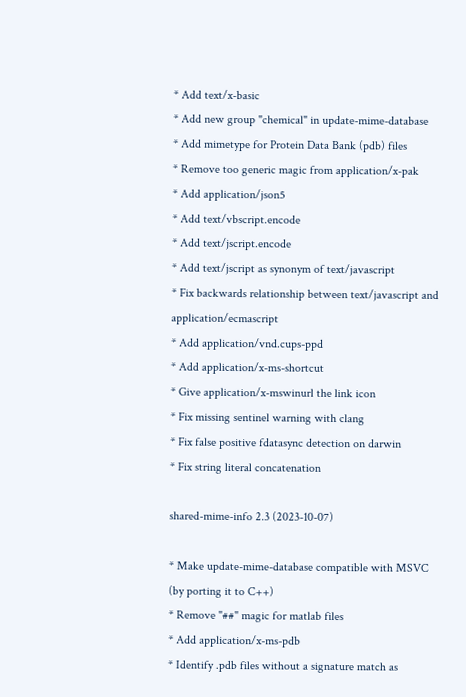* Add text/x-basic
* Add new group "chemical" in update-mime-database
* Add mimetype for Protein Data Bank (pdb) files
* Remove too generic magic from application/x-pak
* Add application/json5
* Add text/vbscript.encode
* Add text/jscript.encode
* Add text/jscript as synonym of text/javascript
* Fix backwards relationship between text/javascript and application/ecmascript
* Add application/vnd.cups-ppd
* Add application/x-ms-shortcut
* Give application/x-mswinurl the link icon
* Fix missing sentinel warning with clang
* Fix false positive fdatasync detection on darwin
* Fix string literal concatenation

shared-mime-info 2.3 (2023-10-07)

* Make update-mime-database compatible with MSVC (by porting it to C++)
* Remove "##" magic for matlab files
* Add application/x-ms-pdb
* Identify .pdb files without a signature match as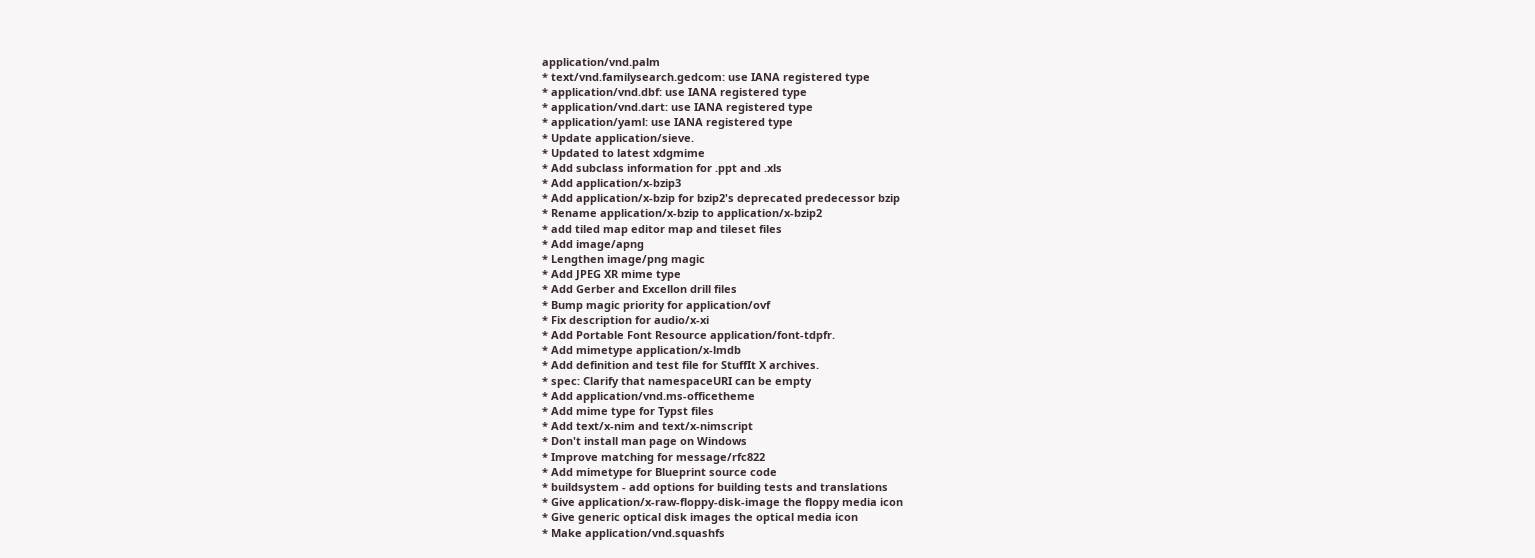application/vnd.palm
* text/vnd.familysearch.gedcom: use IANA registered type
* application/vnd.dbf: use IANA registered type
* application/vnd.dart: use IANA registered type
* application/yaml: use IANA registered type
* Update application/sieve.
* Updated to latest xdgmime
* Add subclass information for .ppt and .xls
* Add application/x-bzip3
* Add application/x-bzip for bzip2's deprecated predecessor bzip
* Rename application/x-bzip to application/x-bzip2
* add tiled map editor map and tileset files
* Add image/apng
* Lengthen image/png magic
* Add JPEG XR mime type
* Add Gerber and Excellon drill files
* Bump magic priority for application/ovf
* Fix description for audio/x-xi
* Add Portable Font Resource application/font-tdpfr.
* Add mimetype application/x-lmdb
* Add definition and test file for StuffIt X archives.
* spec: Clarify that namespaceURI can be empty
* Add application/vnd.ms-officetheme
* Add mime type for Typst files
* Add text/x-nim and text/x-nimscript
* Don't install man page on Windows
* Improve matching for message/rfc822
* Add mimetype for Blueprint source code
* buildsystem - add options for building tests and translations
* Give application/x-raw-floppy-disk-image the floppy media icon
* Give generic optical disk images the optical media icon
* Make application/vnd.squashfs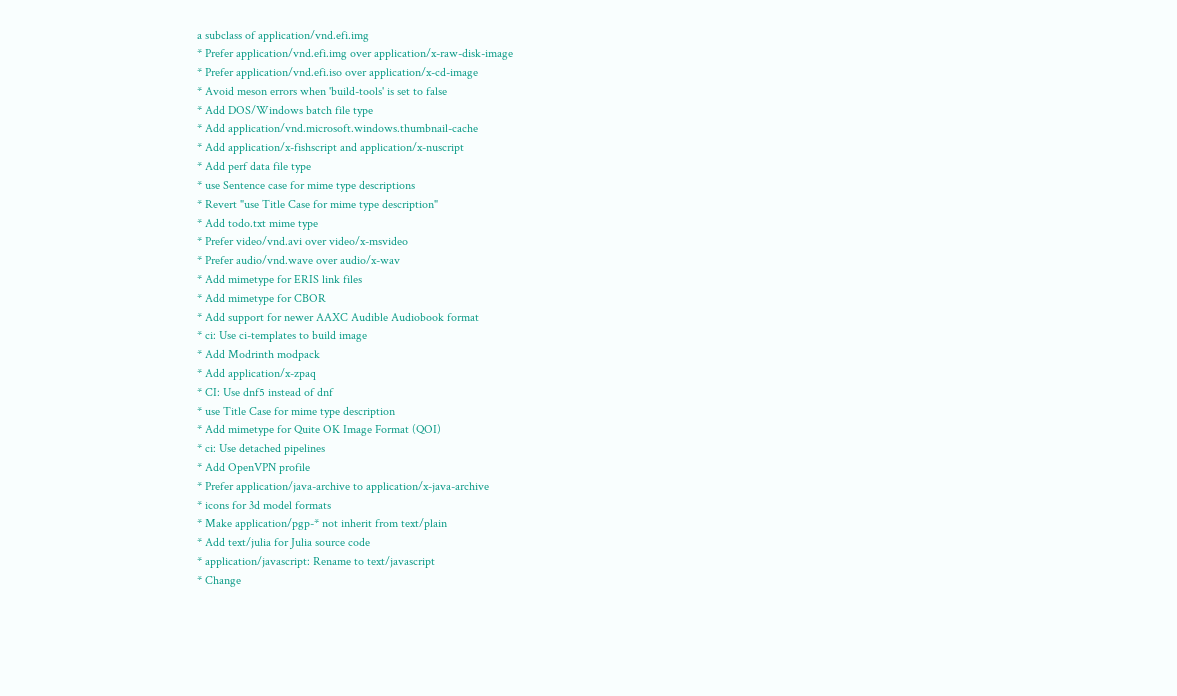a subclass of application/vnd.efi.img
* Prefer application/vnd.efi.img over application/x-raw-disk-image
* Prefer application/vnd.efi.iso over application/x-cd-image
* Avoid meson errors when 'build-tools' is set to false
* Add DOS/Windows batch file type
* Add application/vnd.microsoft.windows.thumbnail-cache
* Add application/x-fishscript and application/x-nuscript
* Add perf data file type
* use Sentence case for mime type descriptions
* Revert "use Title Case for mime type description"
* Add todo.txt mime type
* Prefer video/vnd.avi over video/x-msvideo
* Prefer audio/vnd.wave over audio/x-wav
* Add mimetype for ERIS link files
* Add mimetype for CBOR
* Add support for newer AAXC Audible Audiobook format
* ci: Use ci-templates to build image
* Add Modrinth modpack
* Add application/x-zpaq
* CI: Use dnf5 instead of dnf
* use Title Case for mime type description
* Add mimetype for Quite OK Image Format (QOI)
* ci: Use detached pipelines
* Add OpenVPN profile
* Prefer application/java-archive to application/x-java-archive
* icons for 3d model formats
* Make application/pgp-* not inherit from text/plain
* Add text/julia for Julia source code
* application/javascript: Rename to text/javascript
* Change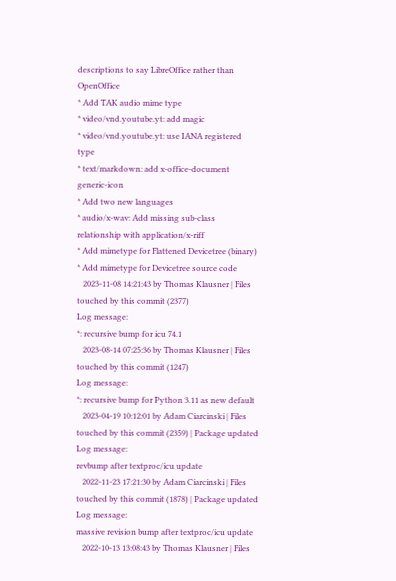descriptions to say LibreOffice rather than OpenOffice
* Add TAK audio mime type
* video/vnd.youtube.yt: add magic
* video/vnd.youtube.yt: use IANA registered type
* text/markdown: add x-office-document generic-icon
* Add two new languages
* audio/x-wav: Add missing sub-class relationship with application/x-riff
* Add mimetype for Flattened Devicetree (binary)
* Add mimetype for Devicetree source code
   2023-11-08 14:21:43 by Thomas Klausner | Files touched by this commit (2377)
Log message:
*: recursive bump for icu 74.1
   2023-08-14 07:25:36 by Thomas Klausner | Files touched by this commit (1247)
Log message:
*: recursive bump for Python 3.11 as new default
   2023-04-19 10:12:01 by Adam Ciarcinski | Files touched by this commit (2359) | Package updated
Log message:
revbump after textproc/icu update
   2022-11-23 17:21:30 by Adam Ciarcinski | Files touched by this commit (1878) | Package updated
Log message:
massive revision bump after textproc/icu update
   2022-10-13 13:08:43 by Thomas Klausner | Files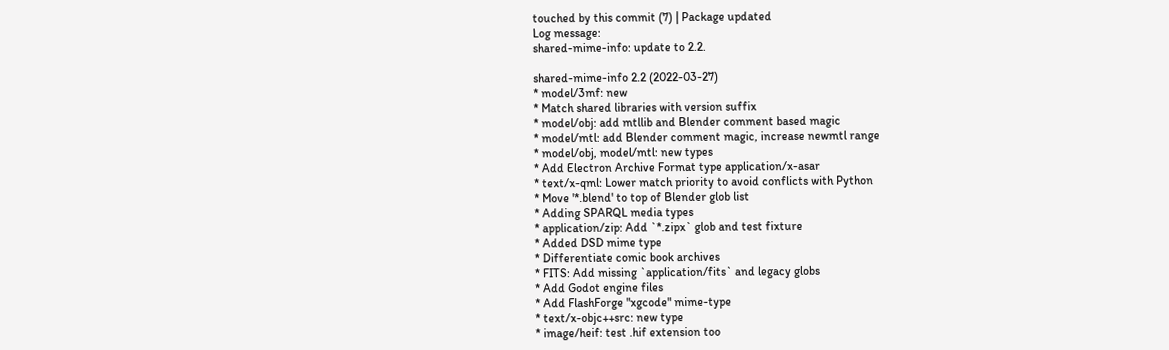touched by this commit (7) | Package updated
Log message:
shared-mime-info: update to 2.2.

shared-mime-info 2.2 (2022-03-27)
* model/3mf: new
* Match shared libraries with version suffix
* model/obj: add mtllib and Blender comment based magic
* model/mtl: add Blender comment magic, increase newmtl range
* model/obj, model/mtl: new types
* Add Electron Archive Format type application/x-asar
* text/x-qml: Lower match priority to avoid conflicts with Python
* Move '*.blend' to top of Blender glob list
* Adding SPARQL media types
* application/zip: Add `*.zipx` glob and test fixture
* Added DSD mime type
* Differentiate comic book archives
* FITS: Add missing `application/fits` and legacy globs
* Add Godot engine files
* Add FlashForge "xgcode" mime-type
* text/x-objc++src: new type
* image/heif: test .hif extension too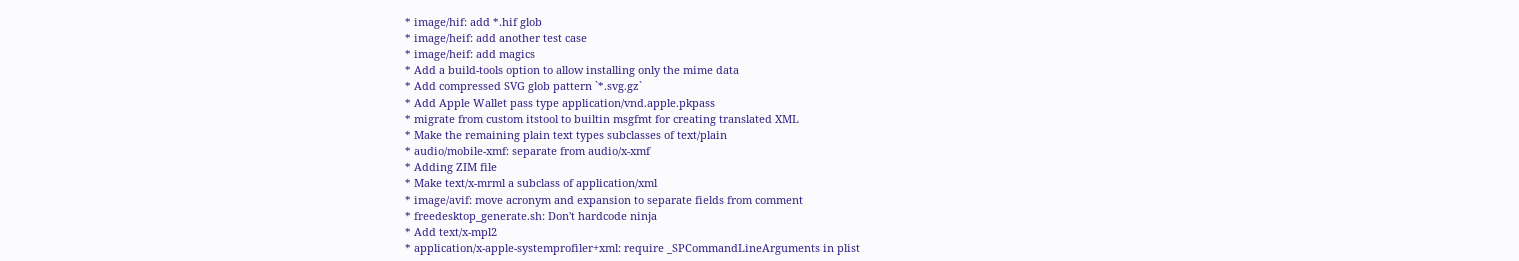* image/hif: add *.hif glob
* image/heif: add another test case
* image/heif: add magics
* Add a build-tools option to allow installing only the mime data
* Add compressed SVG glob pattern `*.svg.gz`
* Add Apple Wallet pass type application/vnd.apple.pkpass
* migrate from custom itstool to builtin msgfmt for creating translated XML
* Make the remaining plain text types subclasses of text/plain
* audio/mobile-xmf: separate from audio/x-xmf
* Adding ZIM file
* Make text/x-mrml a subclass of application/xml
* image/avif: move acronym and expansion to separate fields from comment
* freedesktop_generate.sh: Don't hardcode ninja
* Add text/x-mpl2
* application/x-apple-systemprofiler+xml: require _SPCommandLineArguments in plist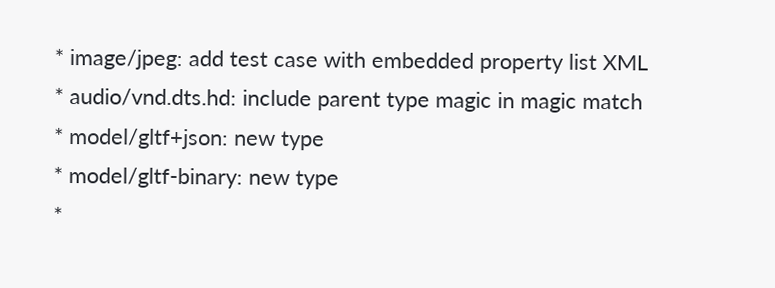* image/jpeg: add test case with embedded property list XML
* audio/vnd.dts.hd: include parent type magic in magic match
* model/gltf+json: new type
* model/gltf-binary: new type
*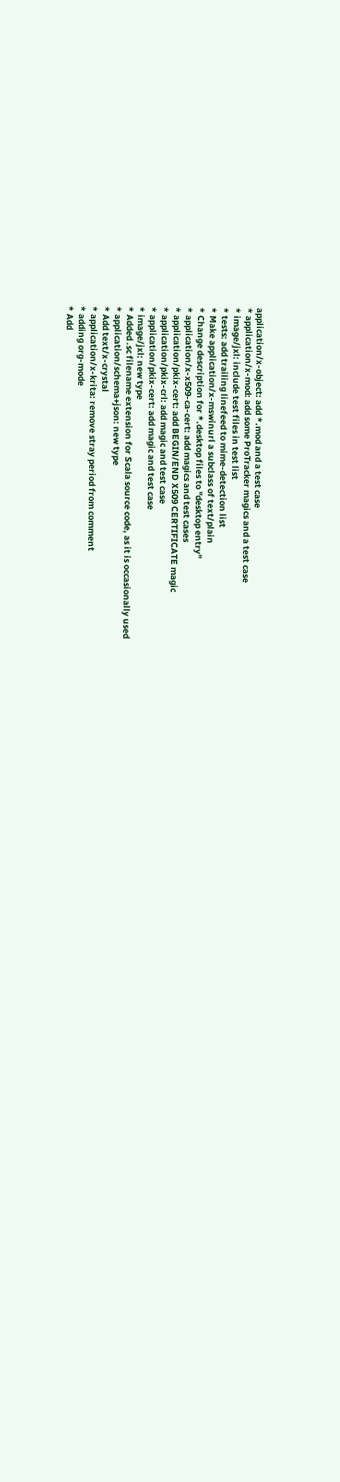application/x-object: add *.mod and a test case
* application/x-mod: add some ProTracker magics and a test case
* image/jxl: include test files in test list
* tests: add trailing linefeed to mime-detection list
* Make application/x-mswinurl a subclass of text/plain
* Change description for *.desktop files to "desktop entry"
* application/x-x509-ca-cert: add magics and test cases
* application/pkix-cert: add BEGIN/END X509 CERTIFICATE magic
* application/pkix-crl: add magic and test case
* application/pkix-cert: add magic and test case
* image/jxl: new type
* Added .sc filename extension for Scala source code, as it is occasionally used
* application/schema+json: new type
* Add text/x-crystal
* application/x-krita: remove stray period from comment
* adding org-mode
* Add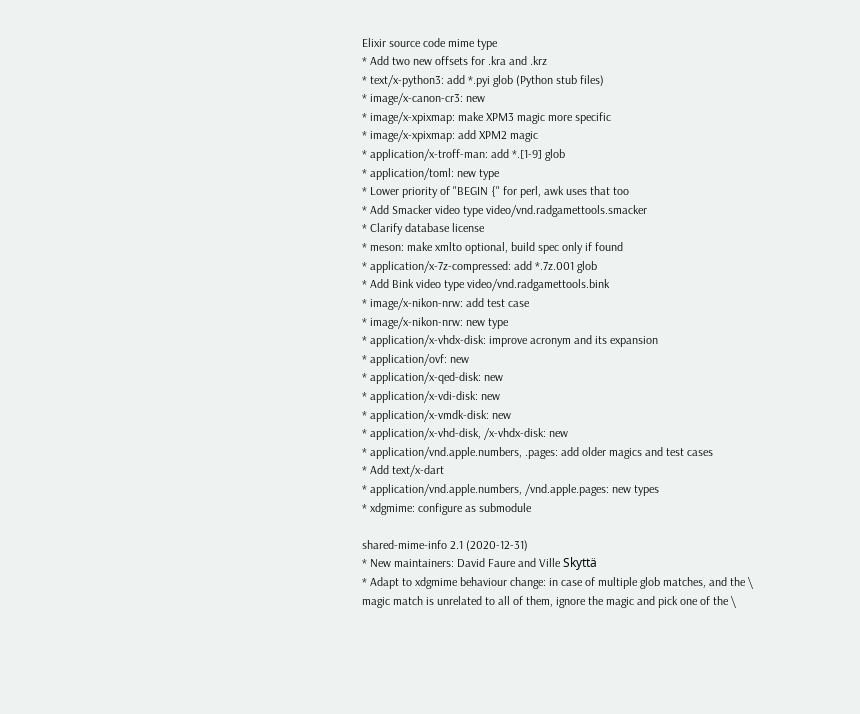Elixir source code mime type
* Add two new offsets for .kra and .krz
* text/x-python3: add *.pyi glob (Python stub files)
* image/x-canon-cr3: new
* image/x-xpixmap: make XPM3 magic more specific
* image/x-xpixmap: add XPM2 magic
* application/x-troff-man: add *.[1-9] glob
* application/toml: new type
* Lower priority of "BEGIN {" for perl, awk uses that too
* Add Smacker video type video/vnd.radgamettools.smacker
* Clarify database license
* meson: make xmlto optional, build spec only if found
* application/x-7z-compressed: add *.7z.001 glob
* Add Bink video type video/vnd.radgamettools.bink
* image/x-nikon-nrw: add test case
* image/x-nikon-nrw: new type
* application/x-vhdx-disk: improve acronym and its expansion
* application/ovf: new
* application/x-qed-disk: new
* application/x-vdi-disk: new
* application/x-vmdk-disk: new
* application/x-vhd-disk, /x-vhdx-disk: new
* application/vnd.apple.numbers, .pages: add older magics and test cases
* Add text/x-dart
* application/vnd.apple.numbers, /vnd.apple.pages: new types
* xdgmime: configure as submodule

shared-mime-info 2.1 (2020-12-31)
* New maintainers: David Faure and Ville Skyttä
* Adapt to xdgmime behaviour change: in case of multiple glob matches, and the \
magic match is unrelated to all of them, ignore the magic and pick one of the \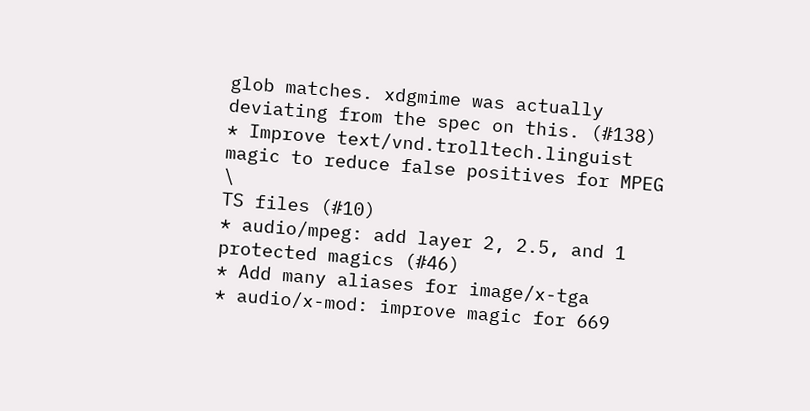glob matches. xdgmime was actually deviating from the spec on this. (#138)
* Improve text/vnd.trolltech.linguist magic to reduce false positives for MPEG \
TS files (#10)
* audio/mpeg: add layer 2, 2.5, and 1 protected magics (#46)
* Add many aliases for image/x-tga
* audio/x-mod: improve magic for 669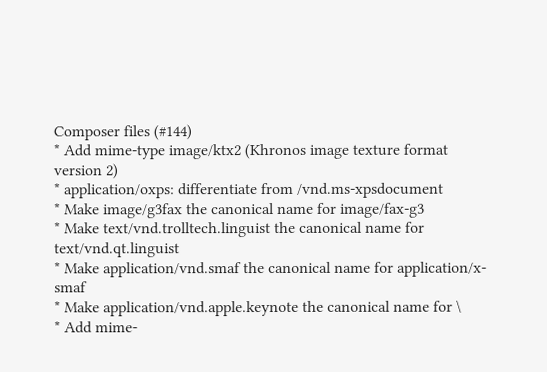Composer files (#144)
* Add mime-type image/ktx2 (Khronos image texture format version 2)
* application/oxps: differentiate from /vnd.ms-xpsdocument
* Make image/g3fax the canonical name for image/fax-g3
* Make text/vnd.trolltech.linguist the canonical name for text/vnd.qt.linguist
* Make application/vnd.smaf the canonical name for application/x-smaf
* Make application/vnd.apple.keynote the canonical name for \
* Add mime-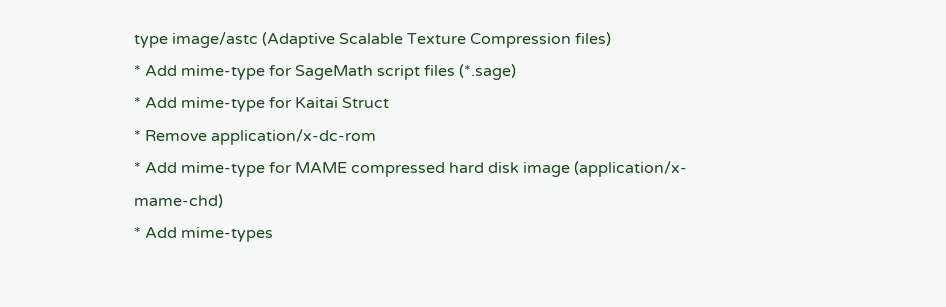type image/astc (Adaptive Scalable Texture Compression files)
* Add mime-type for SageMath script files (*.sage)
* Add mime-type for Kaitai Struct
* Remove application/x-dc-rom
* Add mime-type for MAME compressed hard disk image (application/x-mame-chd)
* Add mime-types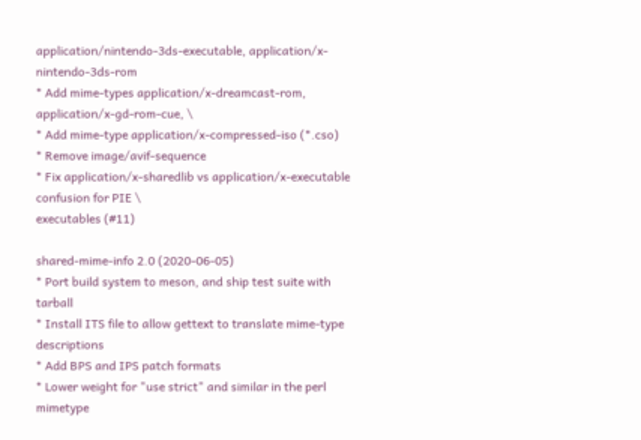application/nintendo-3ds-executable, application/x-nintendo-3ds-rom
* Add mime-types application/x-dreamcast-rom, application/x-gd-rom-cue, \
* Add mime-type application/x-compressed-iso (*.cso)
* Remove image/avif-sequence
* Fix application/x-sharedlib vs application/x-executable confusion for PIE \
executables (#11)

shared-mime-info 2.0 (2020-06-05)
* Port build system to meson, and ship test suite with tarball
* Install ITS file to allow gettext to translate mime-type descriptions
* Add BPS and IPS patch formats
* Lower weight for "use strict" and similar in the perl mimetype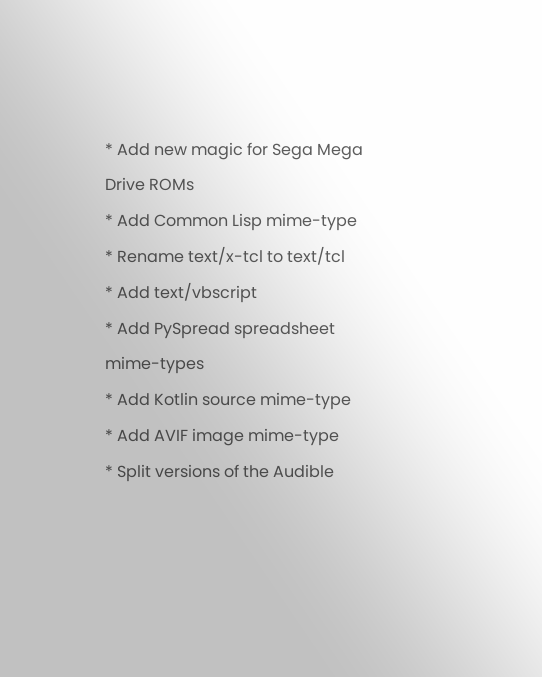* Add new magic for Sega Mega Drive ROMs
* Add Common Lisp mime-type
* Rename text/x-tcl to text/tcl
* Add text/vbscript
* Add PySpread spreadsheet mime-types
* Add Kotlin source mime-type
* Add AVIF image mime-type
* Split versions of the Audible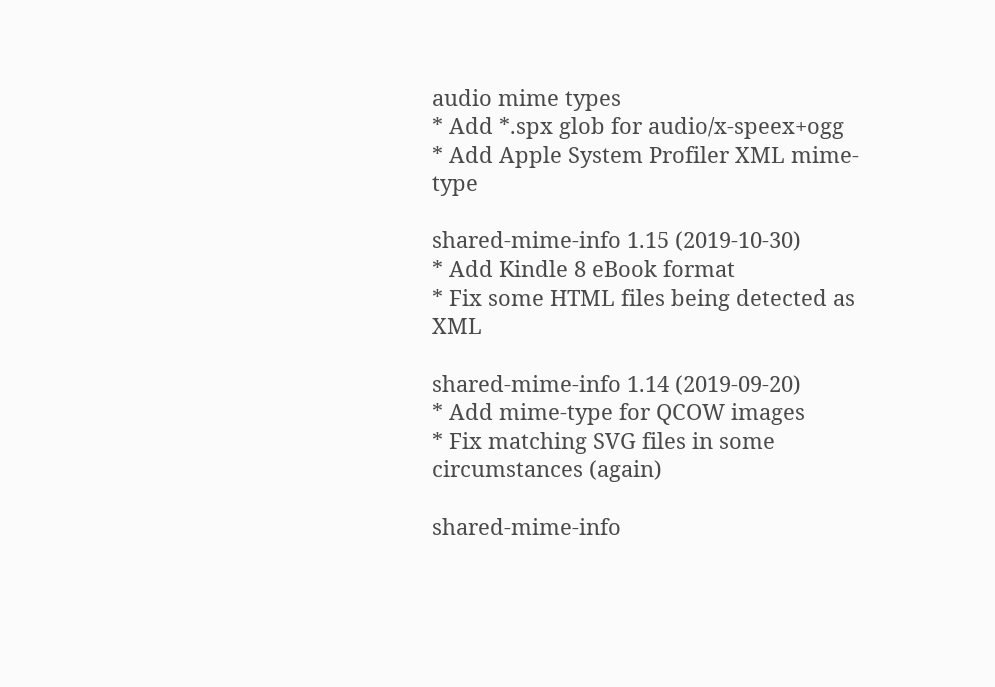audio mime types
* Add *.spx glob for audio/x-speex+ogg
* Add Apple System Profiler XML mime-type

shared-mime-info 1.15 (2019-10-30)
* Add Kindle 8 eBook format
* Fix some HTML files being detected as XML

shared-mime-info 1.14 (2019-09-20)
* Add mime-type for QCOW images
* Fix matching SVG files in some circumstances (again)

shared-mime-info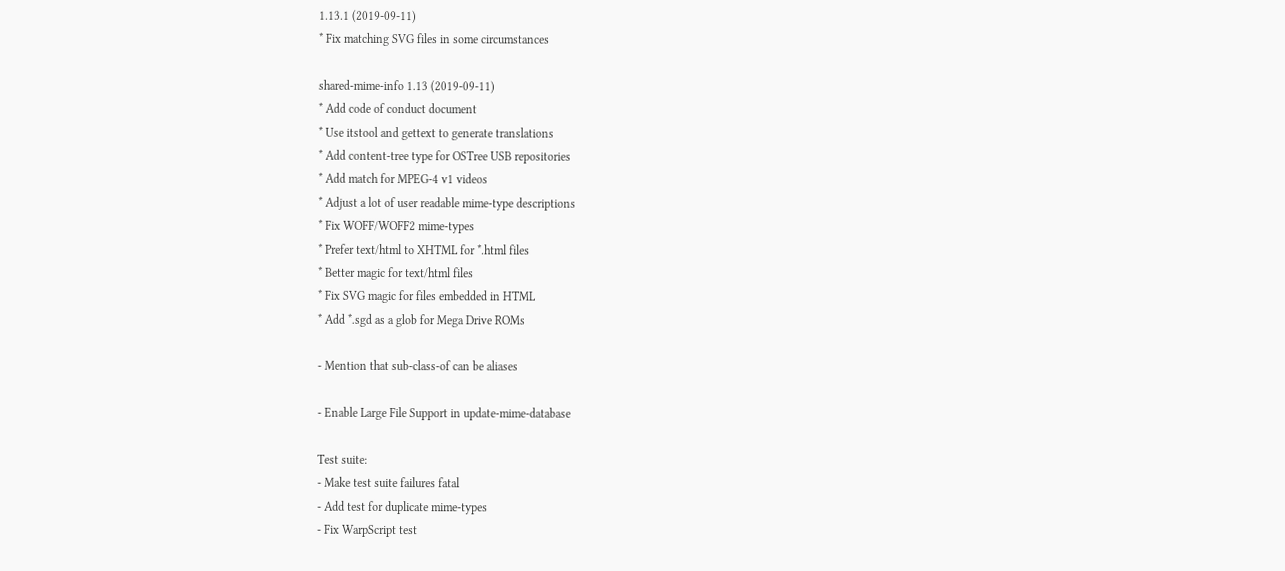1.13.1 (2019-09-11)
* Fix matching SVG files in some circumstances

shared-mime-info 1.13 (2019-09-11)
* Add code of conduct document
* Use itstool and gettext to generate translations
* Add content-tree type for OSTree USB repositories
* Add match for MPEG-4 v1 videos
* Adjust a lot of user readable mime-type descriptions
* Fix WOFF/WOFF2 mime-types
* Prefer text/html to XHTML for *.html files
* Better magic for text/html files
* Fix SVG magic for files embedded in HTML
* Add *.sgd as a glob for Mega Drive ROMs

- Mention that sub-class-of can be aliases

- Enable Large File Support in update-mime-database

Test suite:
- Make test suite failures fatal
- Add test for duplicate mime-types
- Fix WarpScript test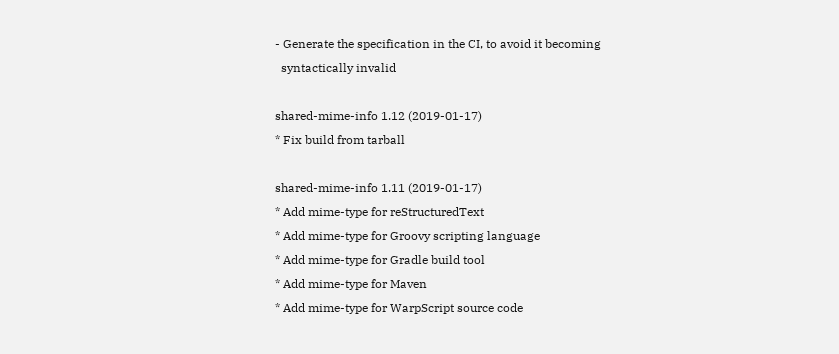- Generate the specification in the CI, to avoid it becoming
  syntactically invalid

shared-mime-info 1.12 (2019-01-17)
* Fix build from tarball

shared-mime-info 1.11 (2019-01-17)
* Add mime-type for reStructuredText
* Add mime-type for Groovy scripting language
* Add mime-type for Gradle build tool
* Add mime-type for Maven
* Add mime-type for WarpScript source code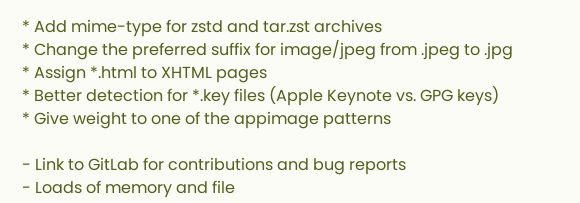* Add mime-type for zstd and tar.zst archives
* Change the preferred suffix for image/jpeg from .jpeg to .jpg
* Assign *.html to XHTML pages
* Better detection for *.key files (Apple Keynote vs. GPG keys)
* Give weight to one of the appimage patterns

- Link to GitLab for contributions and bug reports
- Loads of memory and file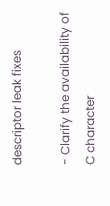descriptor leak fixes

- Clarify the availability of C character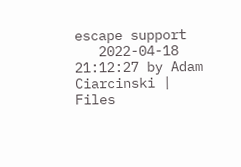escape support
   2022-04-18 21:12:27 by Adam Ciarcinski | Files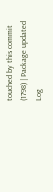touched by this commit (1798) | Package updated
Log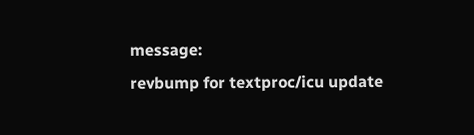message:
revbump for textproc/icu update